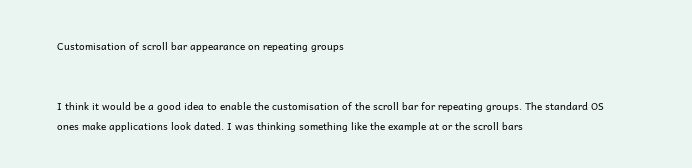Customisation of scroll bar appearance on repeating groups


I think it would be a good idea to enable the customisation of the scroll bar for repeating groups. The standard OS ones make applications look dated. I was thinking something like the example at or the scroll bars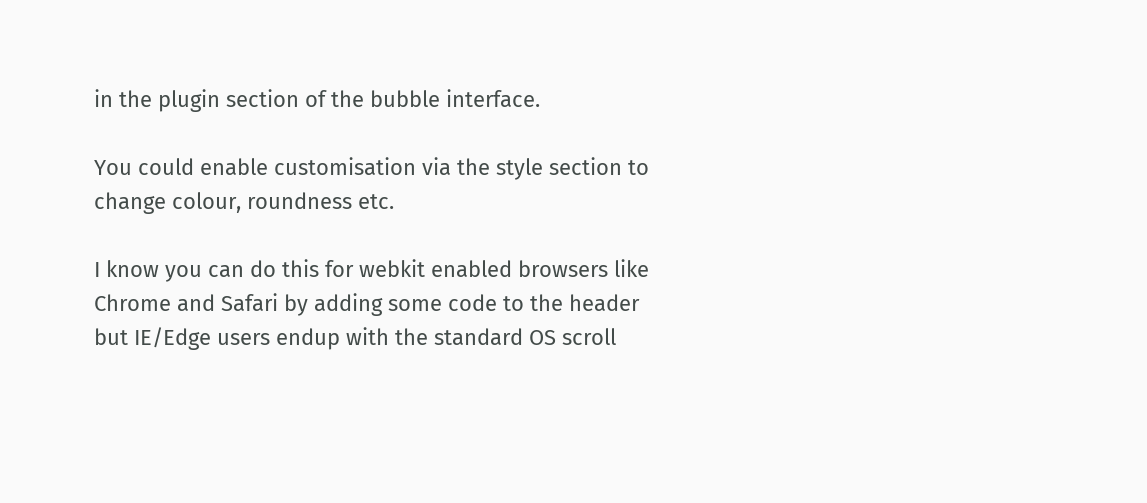in the plugin section of the bubble interface.

You could enable customisation via the style section to change colour, roundness etc.

I know you can do this for webkit enabled browsers like Chrome and Safari by adding some code to the header but IE/Edge users endup with the standard OS scroll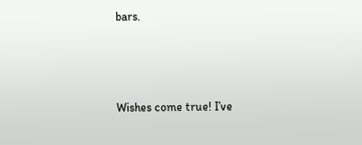bars.



Wishes come true! I’ve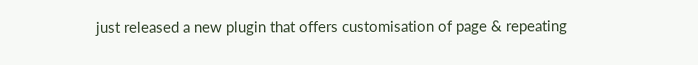just released a new plugin that offers customisation of page & repeating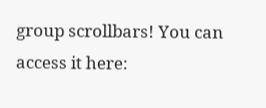group scrollbars! You can access it here: